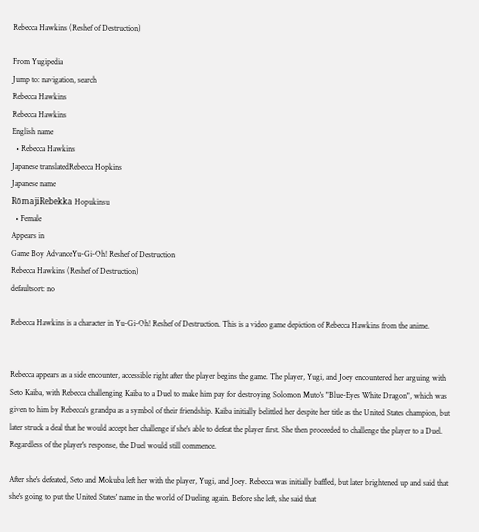Rebecca Hawkins (Reshef of Destruction)

From Yugipedia
Jump to: navigation, search
Rebecca Hawkins
Rebecca Hawkins
English name
  • Rebecca Hawkins
Japanese translatedRebecca Hopkins
Japanese name
RōmajiRebekka Hopukinsu
  • Female
Appears in
Game Boy AdvanceYu-Gi-Oh! Reshef of Destruction
Rebecca Hawkins (Reshef of Destruction)
defaultsort: no

Rebecca Hawkins is a character in Yu-Gi-Oh! Reshef of Destruction. This is a video game depiction of Rebecca Hawkins from the anime.


Rebecca appears as a side encounter, accessible right after the player begins the game. The player, Yugi, and Joey encountered her arguing with Seto Kaiba, with Rebecca challenging Kaiba to a Duel to make him pay for destroying Solomon Muto's "Blue-Eyes White Dragon", which was given to him by Rebecca's grandpa as a symbol of their friendship. Kaiba initially belittled her despite her title as the United States champion, but later struck a deal that he would accept her challenge if she's able to defeat the player first. She then proceeded to challenge the player to a Duel. Regardless of the player's response, the Duel would still commence.

After she's defeated, Seto and Mokuba left her with the player, Yugi, and Joey. Rebecca was initially baffled, but later brightened up and said that she's going to put the United States' name in the world of Dueling again. Before she left, she said that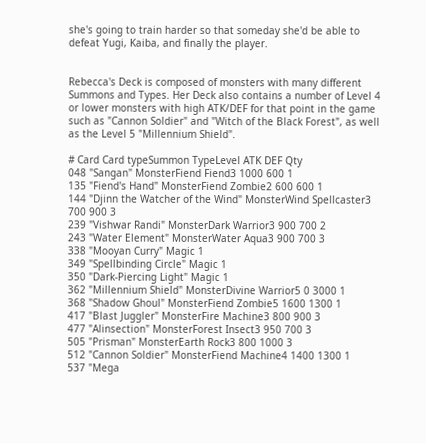she's going to train harder so that someday she'd be able to defeat Yugi, Kaiba, and finally the player.


Rebecca's Deck is composed of monsters with many different Summons and Types. Her Deck also contains a number of Level 4 or lower monsters with high ATK/DEF for that point in the game such as "Cannon Soldier" and "Witch of the Black Forest", as well as the Level 5 "Millennium Shield".

# Card Card typeSummon TypeLevel ATK DEF Qty
048 "Sangan" MonsterFiend Fiend3 1000 600 1
135 "Fiend's Hand" MonsterFiend Zombie2 600 600 1
144 "Djinn the Watcher of the Wind" MonsterWind Spellcaster3 700 900 3
239 "Vishwar Randi" MonsterDark Warrior3 900 700 2
243 "Water Element" MonsterWater Aqua3 900 700 3
338 "Mooyan Curry" Magic 1
349 "Spellbinding Circle" Magic 1
350 "Dark-Piercing Light" Magic 1
362 "Millennium Shield" MonsterDivine Warrior5 0 3000 1
368 "Shadow Ghoul" MonsterFiend Zombie5 1600 1300 1
417 "Blast Juggler" MonsterFire Machine3 800 900 3
477 "Alinsection" MonsterForest Insect3 950 700 3
505 "Prisman" MonsterEarth Rock3 800 1000 3
512 "Cannon Soldier" MonsterFiend Machine4 1400 1300 1
537 "Mega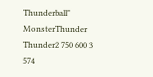Thunderball" MonsterThunder Thunder2 750 600 3
574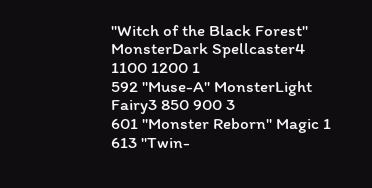"Witch of the Black Forest" MonsterDark Spellcaster4 1100 1200 1
592 "Muse-A" MonsterLight Fairy3 850 900 3
601 "Monster Reborn" Magic 1
613 "Twin-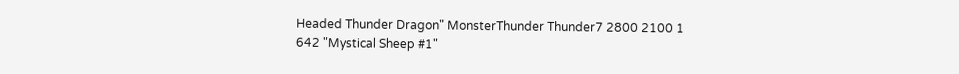Headed Thunder Dragon" MonsterThunder Thunder7 2800 2100 1
642 "Mystical Sheep #1"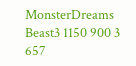MonsterDreams Beast3 1150 900 3
657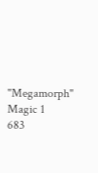"Megamorph" Magic 1
683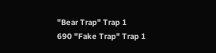"Bear Trap" Trap 1
690 "Fake Trap" Trap 1